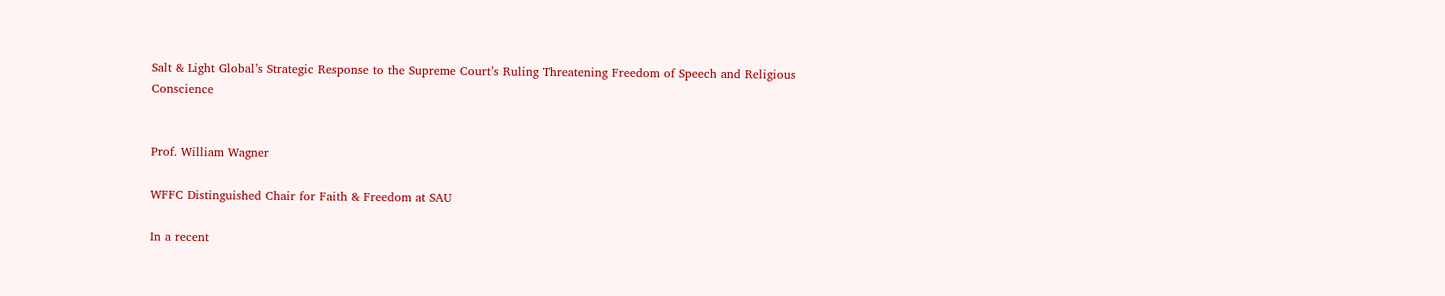Salt & Light Global’s Strategic Response to the Supreme Court’s Ruling Threatening Freedom of Speech and Religious Conscience


Prof. William Wagner

WFFC Distinguished Chair for Faith & Freedom at SAU

In a recent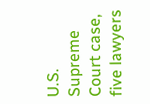U.S. Supreme Court case, five lawyers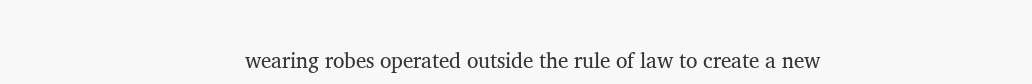wearing robes operated outside the rule of law to create a new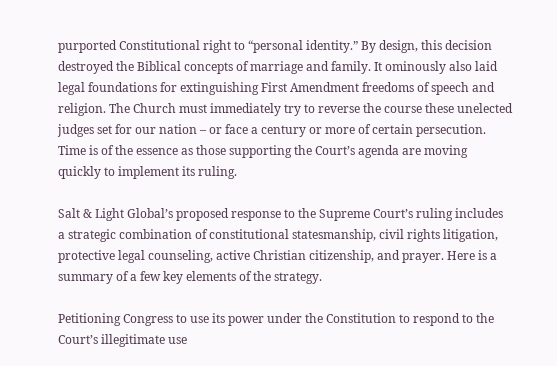purported Constitutional right to “personal identity.” By design, this decision destroyed the Biblical concepts of marriage and family. It ominously also laid legal foundations for extinguishing First Amendment freedoms of speech and religion. The Church must immediately try to reverse the course these unelected judges set for our nation – or face a century or more of certain persecution. Time is of the essence as those supporting the Court’s agenda are moving quickly to implement its ruling.

Salt & Light Global’s proposed response to the Supreme Court’s ruling includes a strategic combination of constitutional statesmanship, civil rights litigation, protective legal counseling, active Christian citizenship, and prayer. Here is a summary of a few key elements of the strategy.

Petitioning Congress to use its power under the Constitution to respond to the Court’s illegitimate use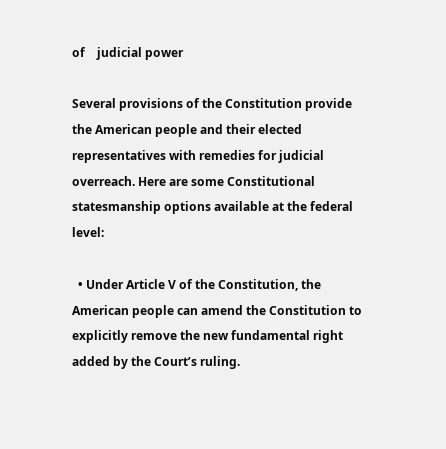of    judicial power

Several provisions of the Constitution provide the American people and their elected representatives with remedies for judicial overreach. Here are some Constitutional statesmanship options available at the federal level:

  • Under Article V of the Constitution, the American people can amend the Constitution to explicitly remove the new fundamental right added by the Court’s ruling.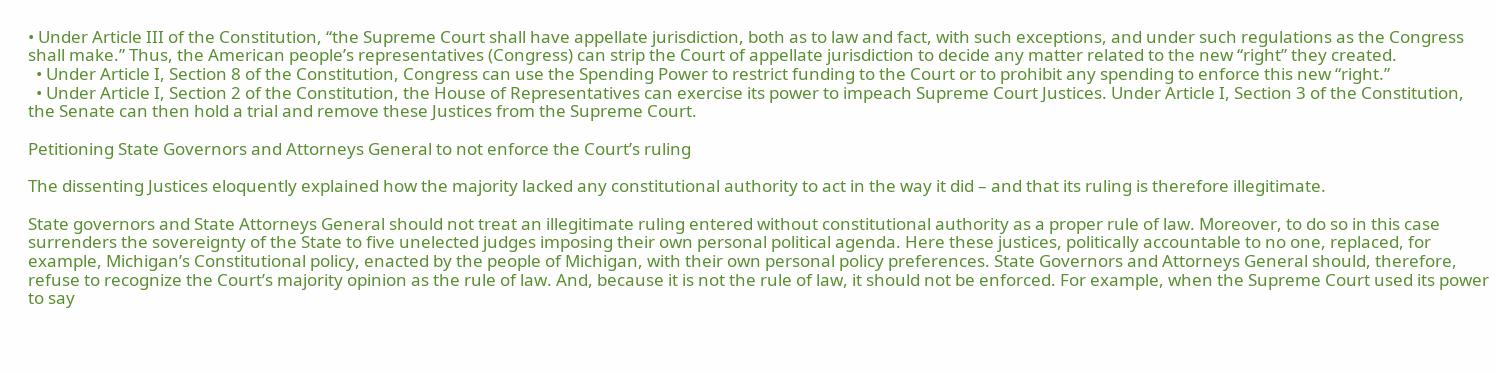• Under Article III of the Constitution, “the Supreme Court shall have appellate jurisdiction, both as to law and fact, with such exceptions, and under such regulations as the Congress shall make.” Thus, the American people’s representatives (Congress) can strip the Court of appellate jurisdiction to decide any matter related to the new “right” they created.
  • Under Article I, Section 8 of the Constitution, Congress can use the Spending Power to restrict funding to the Court or to prohibit any spending to enforce this new “right.”
  • Under Article I, Section 2 of the Constitution, the House of Representatives can exercise its power to impeach Supreme Court Justices. Under Article I, Section 3 of the Constitution, the Senate can then hold a trial and remove these Justices from the Supreme Court.

Petitioning State Governors and Attorneys General to not enforce the Court’s ruling

The dissenting Justices eloquently explained how the majority lacked any constitutional authority to act in the way it did – and that its ruling is therefore illegitimate.

State governors and State Attorneys General should not treat an illegitimate ruling entered without constitutional authority as a proper rule of law. Moreover, to do so in this case surrenders the sovereignty of the State to five unelected judges imposing their own personal political agenda. Here these justices, politically accountable to no one, replaced, for example, Michigan’s Constitutional policy, enacted by the people of Michigan, with their own personal policy preferences. State Governors and Attorneys General should, therefore, refuse to recognize the Court’s majority opinion as the rule of law. And, because it is not the rule of law, it should not be enforced. For example, when the Supreme Court used its power to say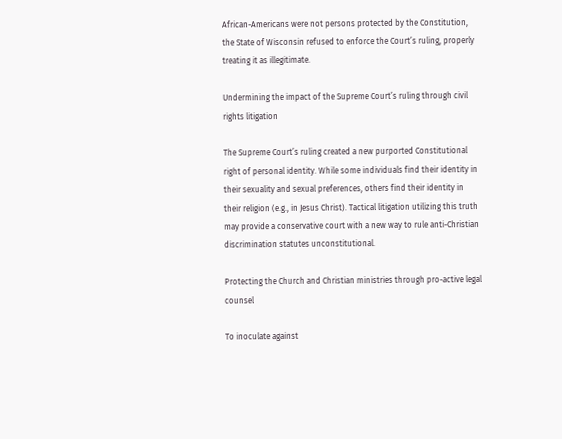African-Americans were not persons protected by the Constitution, the State of Wisconsin refused to enforce the Court’s ruling, properly treating it as illegitimate.

Undermining the impact of the Supreme Court’s ruling through civil rights litigation

The Supreme Court’s ruling created a new purported Constitutional right of personal identity. While some individuals find their identity in their sexuality and sexual preferences, others find their identity in their religion (e.g., in Jesus Christ). Tactical litigation utilizing this truth may provide a conservative court with a new way to rule anti-Christian discrimination statutes unconstitutional.

Protecting the Church and Christian ministries through pro-active legal counsel

To inoculate against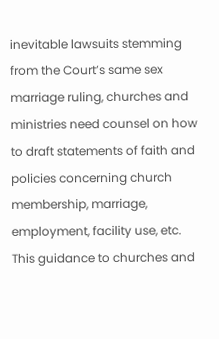inevitable lawsuits stemming from the Court’s same sex marriage ruling, churches and ministries need counsel on how to draft statements of faith and policies concerning church membership, marriage, employment, facility use, etc. This guidance to churches and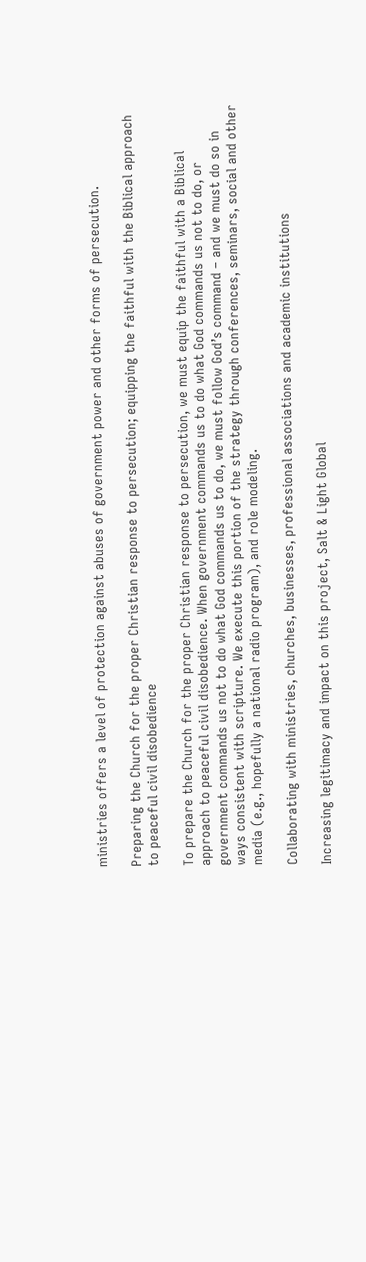ministries offers a level of protection against abuses of government power and other forms of persecution.

Preparing the Church for the proper Christian response to persecution; equipping the faithful with the Biblical approach to peaceful civil disobedience

To prepare the Church for the proper Christian response to persecution, we must equip the faithful with a Biblical approach to peaceful civil disobedience. When government commands us to do what God commands us not to do, or government commands us not to do what God commands us to do, we must follow God’s command – and we must do so in ways consistent with scripture. We execute this portion of the strategy through conferences, seminars, social and other media (e.g., hopefully a national radio program), and role modeling.

Collaborating with ministries, churches, businesses, professional associations and academic institutions

Increasing legitimacy and impact on this project, Salt & Light Global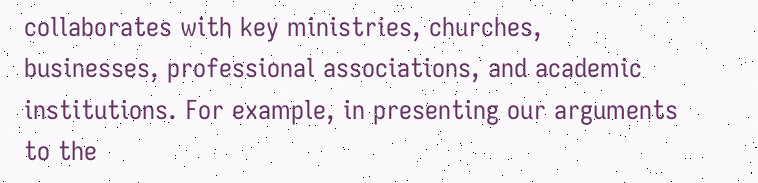collaborates with key ministries, churches, businesses, professional associations, and academic institutions. For example, in presenting our arguments to the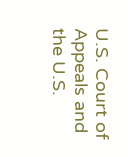U.S. Court of Appeals and the U.S.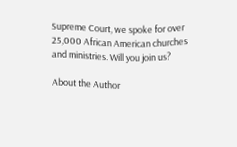Supreme Court, we spoke for over 25,000 African American churches and ministries. Will you join us?

About the Author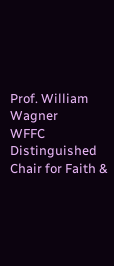Prof. William Wagner
WFFC Distinguished Chair for Faith &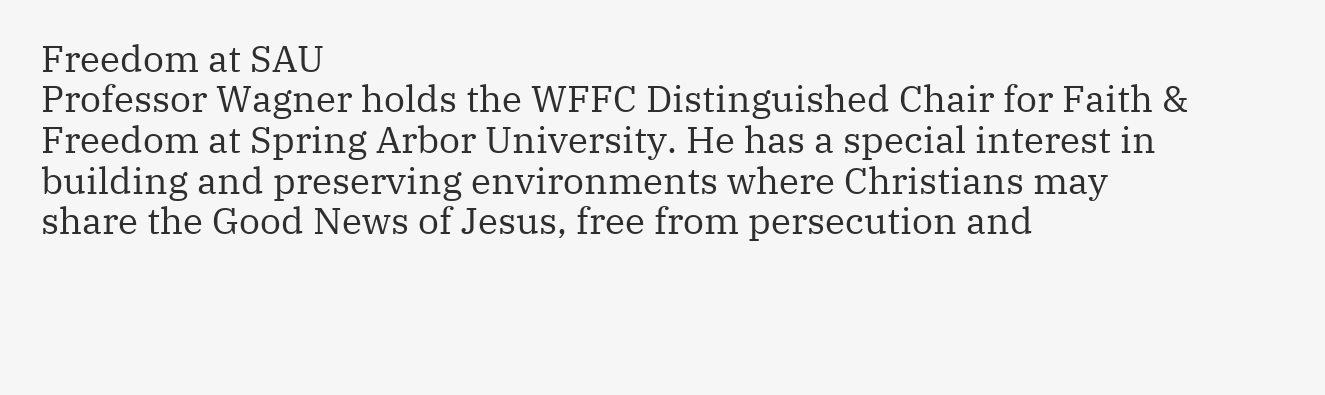Freedom at SAU
Professor Wagner holds the WFFC Distinguished Chair for Faith & Freedom at Spring Arbor University. He has a special interest in building and preserving environments where Christians may share the Good News of Jesus, free from persecution and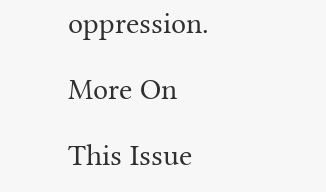oppression.

More On

This Issue